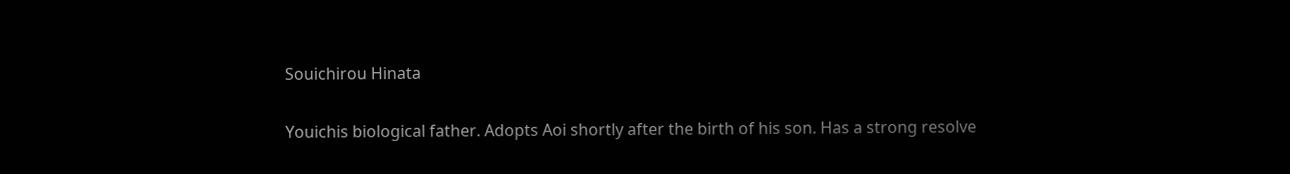Souichirou Hinata

Youichis biological father. Adopts Aoi shortly after the birth of his son. Has a strong resolve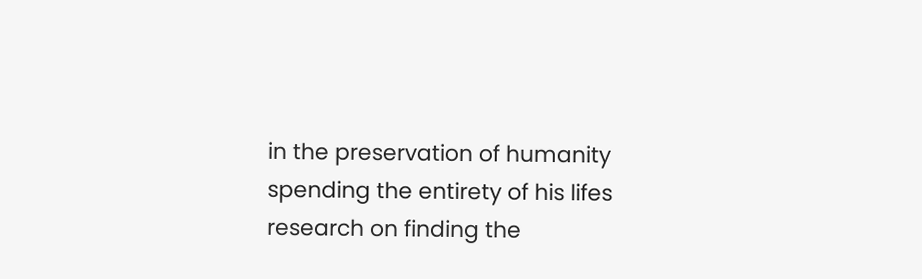in the preservation of humanity spending the entirety of his lifes research on finding the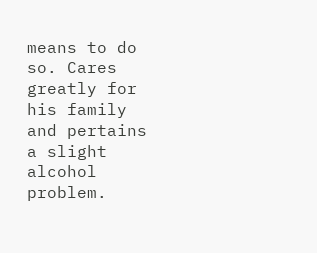means to do so. Cares greatly for his family and pertains a slight alcohol problem.